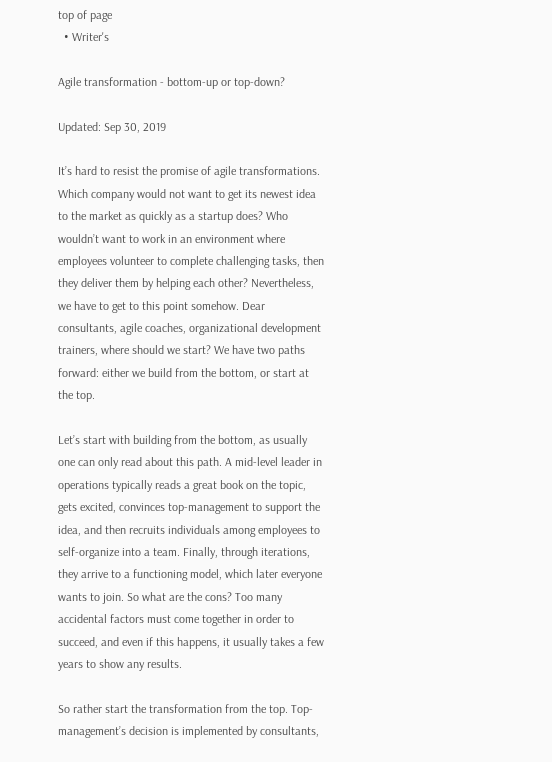top of page
  • Writer's

Agile transformation - bottom-up or top-down?

Updated: Sep 30, 2019

It’s hard to resist the promise of agile transformations. Which company would not want to get its newest idea to the market as quickly as a startup does? Who wouldn’t want to work in an environment where employees volunteer to complete challenging tasks, then they deliver them by helping each other? Nevertheless, we have to get to this point somehow. Dear consultants, agile coaches, organizational development trainers, where should we start? We have two paths forward: either we build from the bottom, or start at the top.

Let’s start with building from the bottom, as usually one can only read about this path. A mid-level leader in operations typically reads a great book on the topic, gets excited, convinces top-management to support the idea, and then recruits individuals among employees to self-organize into a team. Finally, through iterations, they arrive to a functioning model, which later everyone wants to join. So what are the cons? Too many accidental factors must come together in order to succeed, and even if this happens, it usually takes a few years to show any results.

So rather start the transformation from the top. Top-management’s decision is implemented by consultants,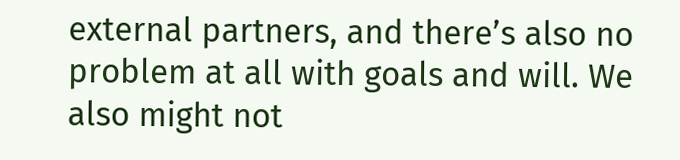external partners, and there’s also no problem at all with goals and will. We also might not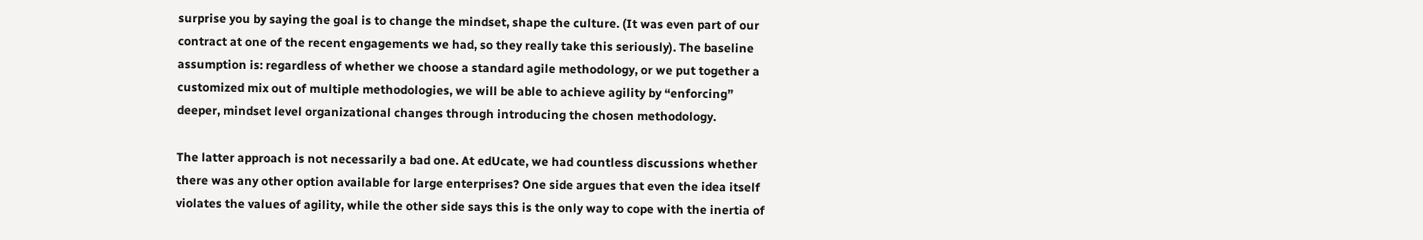surprise you by saying the goal is to change the mindset, shape the culture. (It was even part of our contract at one of the recent engagements we had, so they really take this seriously). The baseline assumption is: regardless of whether we choose a standard agile methodology, or we put together a customized mix out of multiple methodologies, we will be able to achieve agility by “enforcing” deeper, mindset level organizational changes through introducing the chosen methodology.

The latter approach is not necessarily a bad one. At edUcate, we had countless discussions whether there was any other option available for large enterprises? One side argues that even the idea itself violates the values of agility, while the other side says this is the only way to cope with the inertia of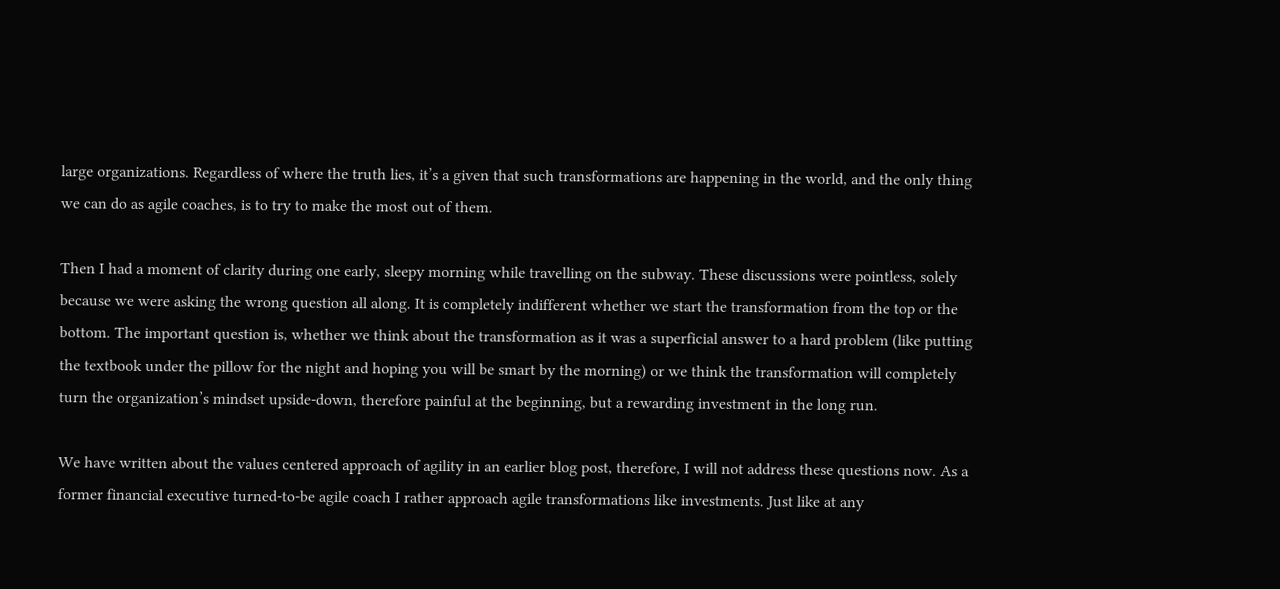large organizations. Regardless of where the truth lies, it’s a given that such transformations are happening in the world, and the only thing we can do as agile coaches, is to try to make the most out of them.

Then I had a moment of clarity during one early, sleepy morning while travelling on the subway. These discussions were pointless, solely because we were asking the wrong question all along. It is completely indifferent whether we start the transformation from the top or the bottom. The important question is, whether we think about the transformation as it was a superficial answer to a hard problem (like putting the textbook under the pillow for the night and hoping you will be smart by the morning) or we think the transformation will completely turn the organization’s mindset upside-down, therefore painful at the beginning, but a rewarding investment in the long run.

We have written about the values centered approach of agility in an earlier blog post, therefore, I will not address these questions now. As a former financial executive turned-to-be agile coach I rather approach agile transformations like investments. Just like at any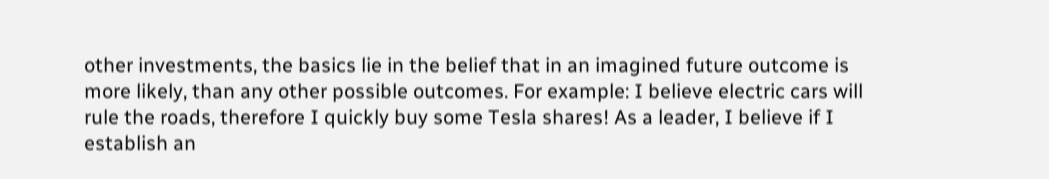other investments, the basics lie in the belief that in an imagined future outcome is more likely, than any other possible outcomes. For example: I believe electric cars will rule the roads, therefore I quickly buy some Tesla shares! As a leader, I believe if I establish an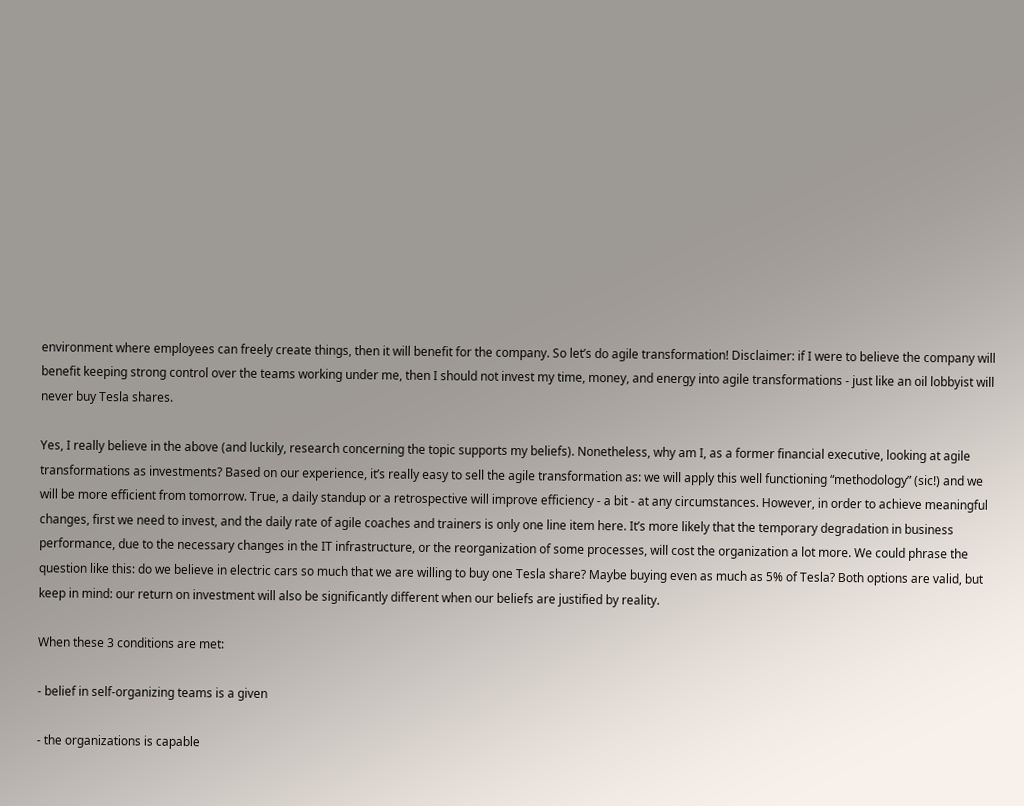environment where employees can freely create things, then it will benefit for the company. So let’s do agile transformation! Disclaimer: if I were to believe the company will benefit keeping strong control over the teams working under me, then I should not invest my time, money, and energy into agile transformations - just like an oil lobbyist will never buy Tesla shares.

Yes, I really believe in the above (and luckily, research concerning the topic supports my beliefs). Nonetheless, why am I, as a former financial executive, looking at agile transformations as investments? Based on our experience, it’s really easy to sell the agile transformation as: we will apply this well functioning “methodology” (sic!) and we will be more efficient from tomorrow. True, a daily standup or a retrospective will improve efficiency - a bit - at any circumstances. However, in order to achieve meaningful changes, first we need to invest, and the daily rate of agile coaches and trainers is only one line item here. It’s more likely that the temporary degradation in business performance, due to the necessary changes in the IT infrastructure, or the reorganization of some processes, will cost the organization a lot more. We could phrase the question like this: do we believe in electric cars so much that we are willing to buy one Tesla share? Maybe buying even as much as 5% of Tesla? Both options are valid, but keep in mind: our return on investment will also be significantly different when our beliefs are justified by reality.

When these 3 conditions are met:

- belief in self-organizing teams is a given

- the organizations is capable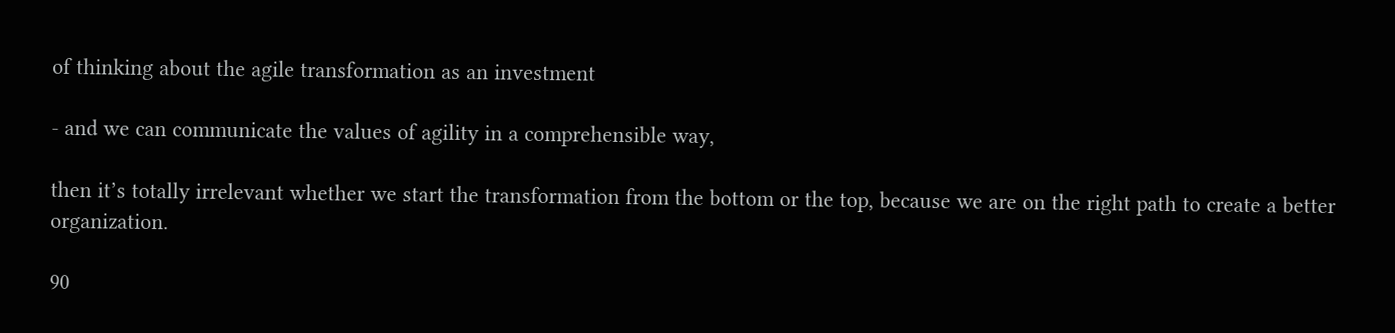of thinking about the agile transformation as an investment

- and we can communicate the values of agility in a comprehensible way,

then it’s totally irrelevant whether we start the transformation from the bottom or the top, because we are on the right path to create a better organization.

90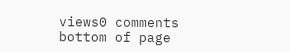views0 comments
bottom of page